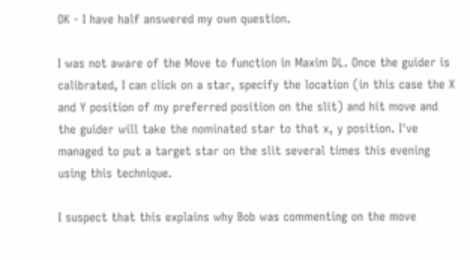OK - I have half answered my own question.

I was not aware of the Move to function in Maxim DL. Once the guider is calibrated, I can click on a star, specify the location (in this case the X and Y position of my preferred position on the slit) and hit move and the guider will take the nominated star to that x, y position. I've managed to put a target star on the slit several times this evening using this technique.

I suspect that this explains why Bob was commenting on the move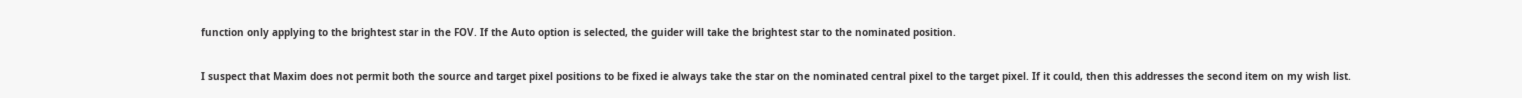function only applying to the brightest star in the FOV. If the Auto option is selected, the guider will take the brightest star to the nominated position.

I suspect that Maxim does not permit both the source and target pixel positions to be fixed ie always take the star on the nominated central pixel to the target pixel. If it could, then this addresses the second item on my wish list.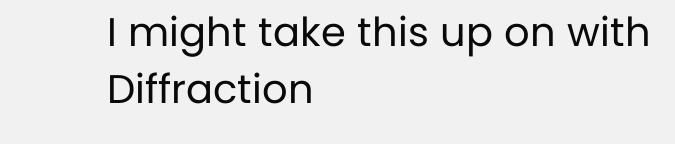I might take this up on with Diffraction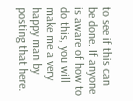to see if this can be done. If anyone is aware of how to do this, you will make me a very happy man by posting that here.